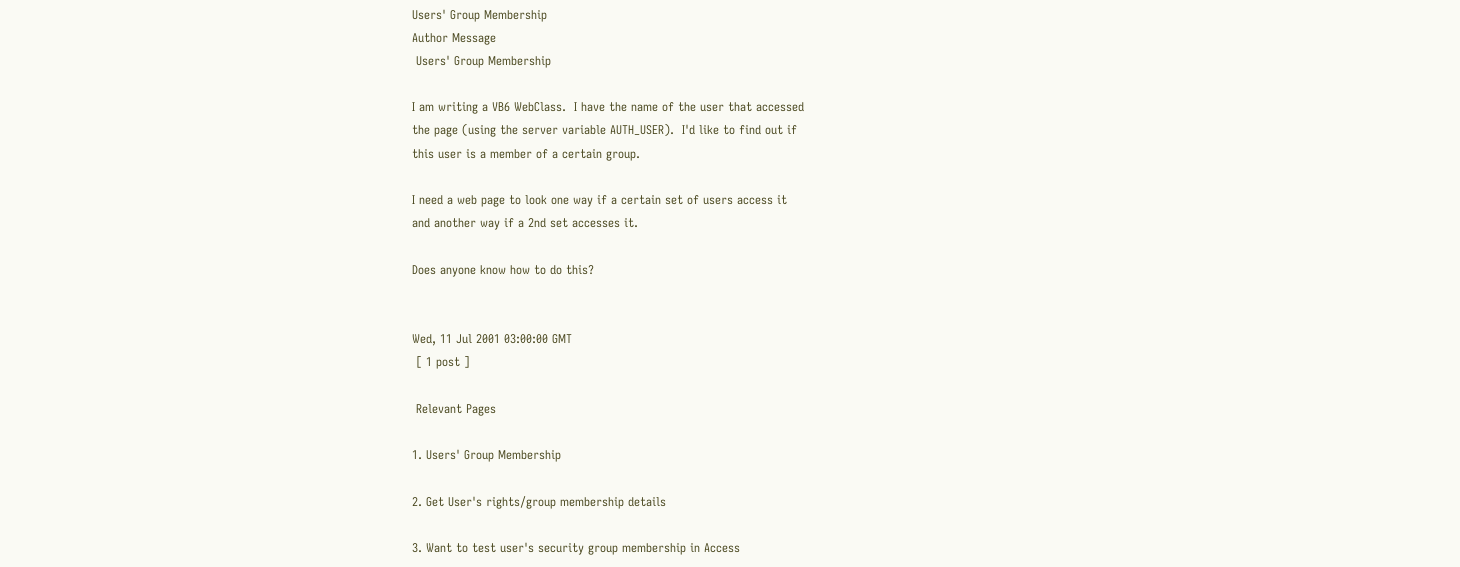Users' Group Membership
Author Message
 Users' Group Membership

I am writing a VB6 WebClass.  I have the name of the user that accessed
the page (using the server variable AUTH_USER).  I'd like to find out if
this user is a member of a certain group.

I need a web page to look one way if a certain set of users access it
and another way if a 2nd set accesses it.

Does anyone know how to do this?


Wed, 11 Jul 2001 03:00:00 GMT
 [ 1 post ]

 Relevant Pages

1. Users' Group Membership

2. Get User's rights/group membership details

3. Want to test user's security group membership in Access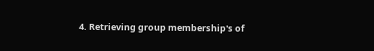4. Retrieving group membership's of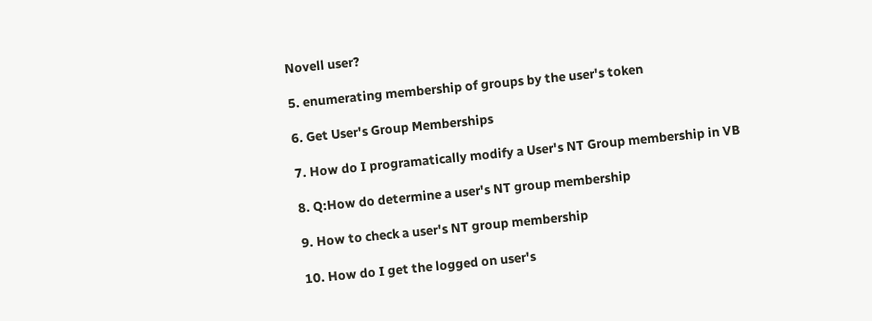Novell user?

5. enumerating membership of groups by the user's token

6. Get User's Group Memberships

7. How do I programatically modify a User's NT Group membership in VB

8. Q:How do determine a user's NT group membership

9. How to check a user's NT group membership

10. How do I get the logged on user's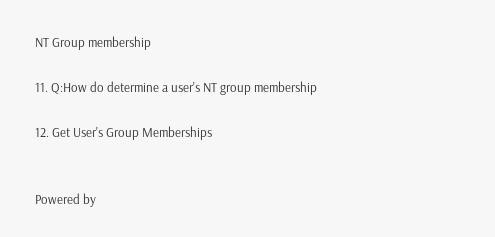NT Group membership

11. Q:How do determine a user's NT group membership

12. Get User's Group Memberships


Powered by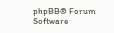phpBB® Forum Software